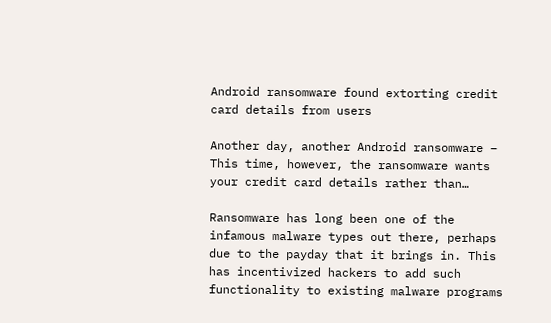Android ransomware found extorting credit card details from users

Another day, another Android ransomware – This time, however, the ransomware wants your credit card details rather than…

Ransomware has long been one of the infamous malware types out there, perhaps due to the payday that it brings in. This has incentivized hackers to add such functionality to existing malware programs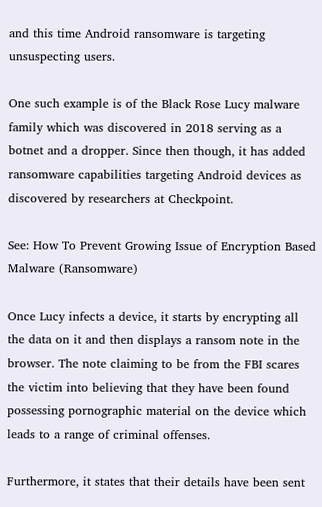and this time Android ransomware is targeting unsuspecting users.

One such example is of the Black Rose Lucy malware family which was discovered in 2018 serving as a botnet and a dropper. Since then though, it has added ransomware capabilities targeting Android devices as discovered by researchers at Checkpoint.

See: How To Prevent Growing Issue of Encryption Based Malware (Ransomware)

Once Lucy infects a device, it starts by encrypting all the data on it and then displays a ransom note in the browser. The note claiming to be from the FBI scares the victim into believing that they have been found possessing pornographic material on the device which leads to a range of criminal offenses.

Furthermore, it states that their details have been sent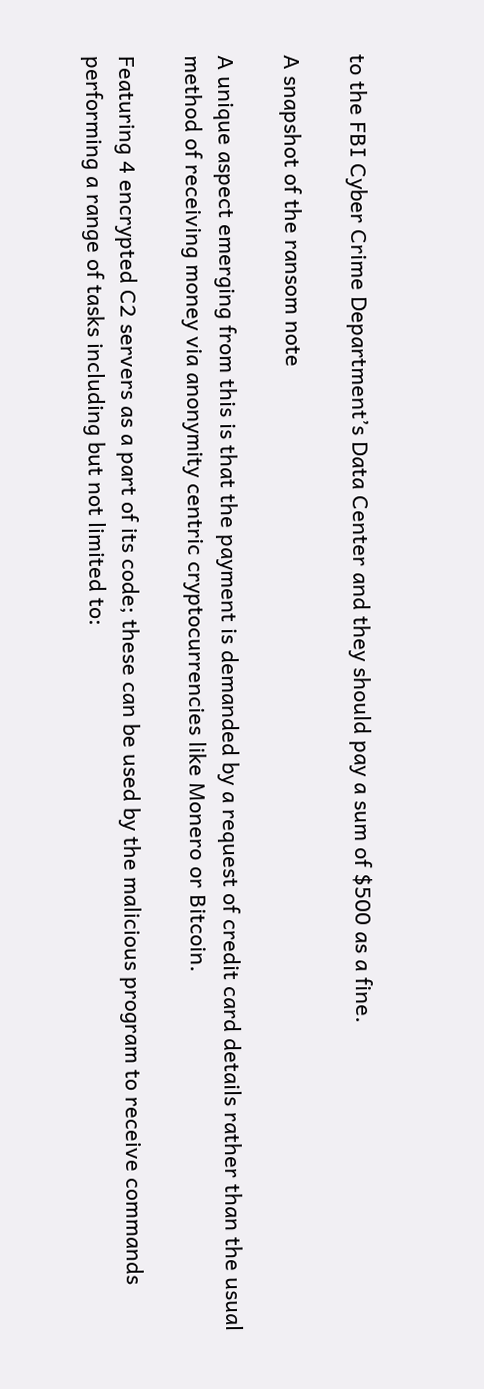to the FBI Cyber Crime Department’s Data Center and they should pay a sum of $500 as a fine.

A snapshot of the ransom note

A unique aspect emerging from this is that the payment is demanded by a request of credit card details rather than the usual method of receiving money via anonymity centric cryptocurrencies like Monero or Bitcoin.

Featuring 4 encrypted C2 servers as a part of its code; these can be used by the malicious program to receive commands performing a range of tasks including but not limited to: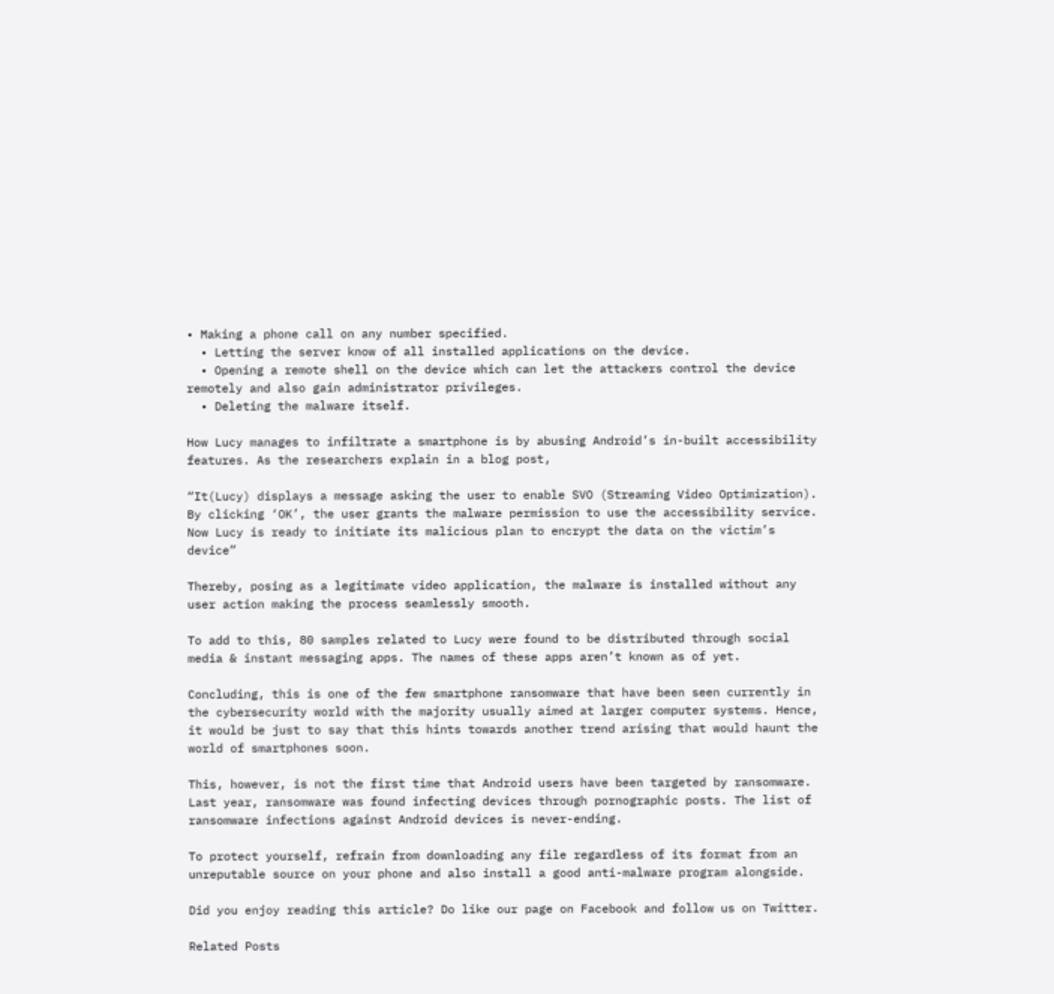• Making a phone call on any number specified.
  • Letting the server know of all installed applications on the device.
  • Opening a remote shell on the device which can let the attackers control the device remotely and also gain administrator privileges.
  • Deleting the malware itself.

How Lucy manages to infiltrate a smartphone is by abusing Android’s in-built accessibility features. As the researchers explain in a blog post,

“It(Lucy) displays a message asking the user to enable SVO (Streaming Video Optimization).  By clicking ‘OK’, the user grants the malware permission to use the accessibility service. Now Lucy is ready to initiate its malicious plan to encrypt the data on the victim’s device”

Thereby, posing as a legitimate video application, the malware is installed without any user action making the process seamlessly smooth.

To add to this, 80 samples related to Lucy were found to be distributed through social media & instant messaging apps. The names of these apps aren’t known as of yet.

Concluding, this is one of the few smartphone ransomware that have been seen currently in the cybersecurity world with the majority usually aimed at larger computer systems. Hence, it would be just to say that this hints towards another trend arising that would haunt the world of smartphones soon.

This, however, is not the first time that Android users have been targeted by ransomware. Last year, ransomware was found infecting devices through pornographic posts. The list of ransomware infections against Android devices is never-ending.

To protect yourself, refrain from downloading any file regardless of its format from an unreputable source on your phone and also install a good anti-malware program alongside.

Did you enjoy reading this article? Do like our page on Facebook and follow us on Twitter.

Related Posts